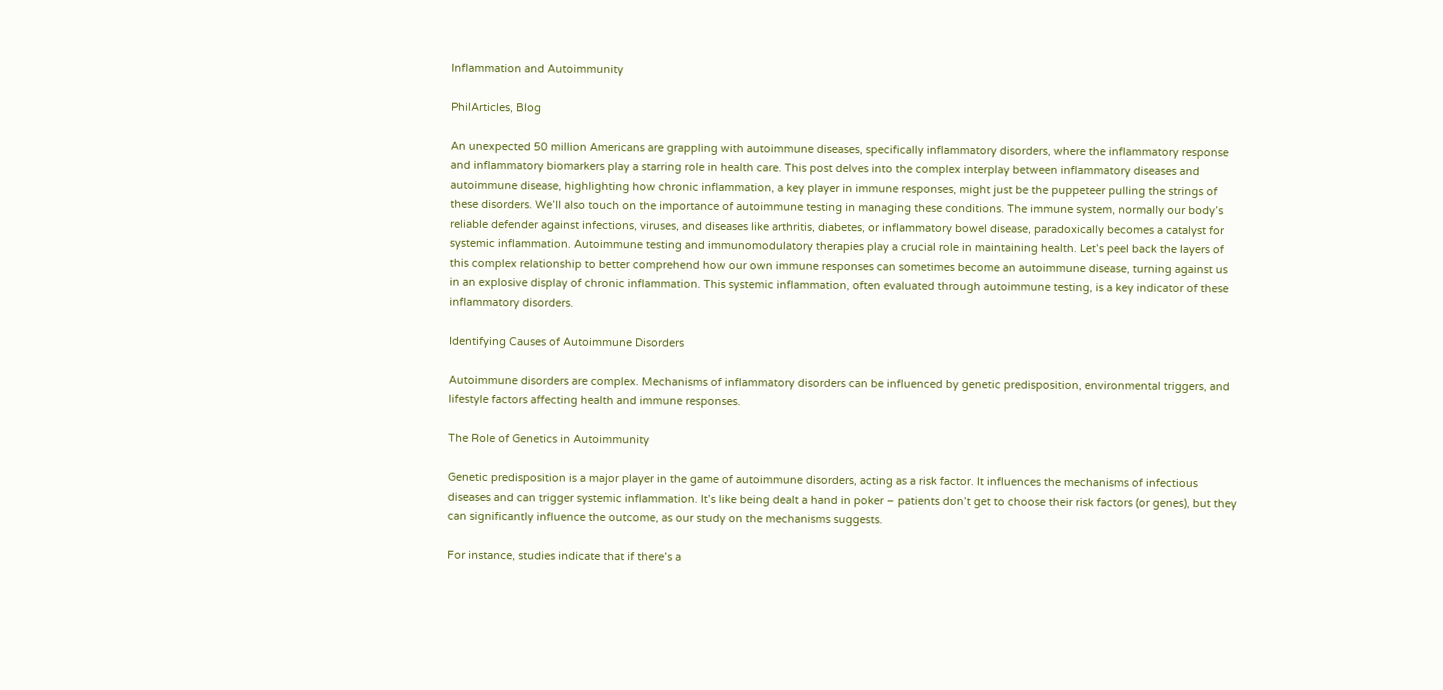Inflammation and Autoimmunity

PhilArticles, Blog

An unexpected 50 million Americans are grappling with autoimmune diseases, specifically inflammatory disorders, where the inflammatory response and inflammatory biomarkers play a starring role in health care. This post delves into the complex interplay between inflammatory diseases and autoimmune disease, highlighting how chronic inflammation, a key player in immune responses, might just be the puppeteer pulling the strings of these disorders. We’ll also touch on the importance of autoimmune testing in managing these conditions. The immune system, normally our body’s reliable defender against infections, viruses, and diseases like arthritis, diabetes, or inflammatory bowel disease, paradoxically becomes a catalyst for systemic inflammation. Autoimmune testing and immunomodulatory therapies play a crucial role in maintaining health. Let’s peel back the layers of this complex relationship to better comprehend how our own immune responses can sometimes become an autoimmune disease, turning against us in an explosive display of chronic inflammation. This systemic inflammation, often evaluated through autoimmune testing, is a key indicator of these inflammatory disorders.

Identifying Causes of Autoimmune Disorders

Autoimmune disorders are complex. Mechanisms of inflammatory disorders can be influenced by genetic predisposition, environmental triggers, and lifestyle factors affecting health and immune responses.

The Role of Genetics in Autoimmunity

Genetic predisposition is a major player in the game of autoimmune disorders, acting as a risk factor. It influences the mechanisms of infectious diseases and can trigger systemic inflammation. It’s like being dealt a hand in poker – patients don’t get to choose their risk factors (or genes), but they can significantly influence the outcome, as our study on the mechanisms suggests.

For instance, studies indicate that if there’s a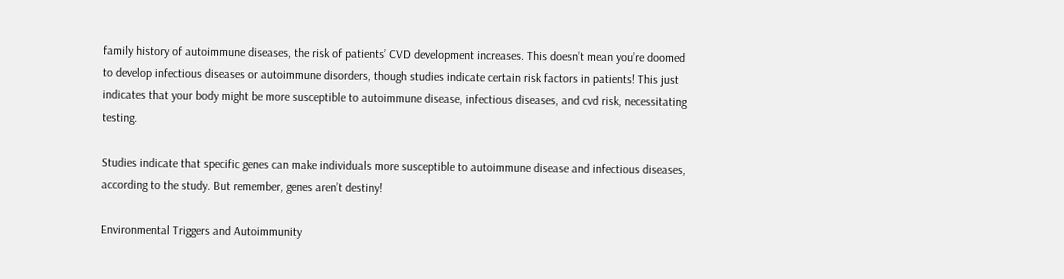family history of autoimmune diseases, the risk of patients’ CVD development increases. This doesn’t mean you’re doomed to develop infectious diseases or autoimmune disorders, though studies indicate certain risk factors in patients! This just indicates that your body might be more susceptible to autoimmune disease, infectious diseases, and cvd risk, necessitating testing.

Studies indicate that specific genes can make individuals more susceptible to autoimmune disease and infectious diseases, according to the study. But remember, genes aren’t destiny!

Environmental Triggers and Autoimmunity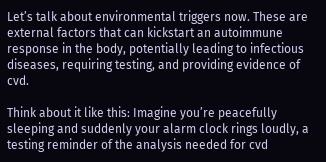Let’s talk about environmental triggers now. These are external factors that can kickstart an autoimmune response in the body, potentially leading to infectious diseases, requiring testing, and providing evidence of cvd.

Think about it like this: Imagine you’re peacefully sleeping and suddenly your alarm clock rings loudly, a testing reminder of the analysis needed for cvd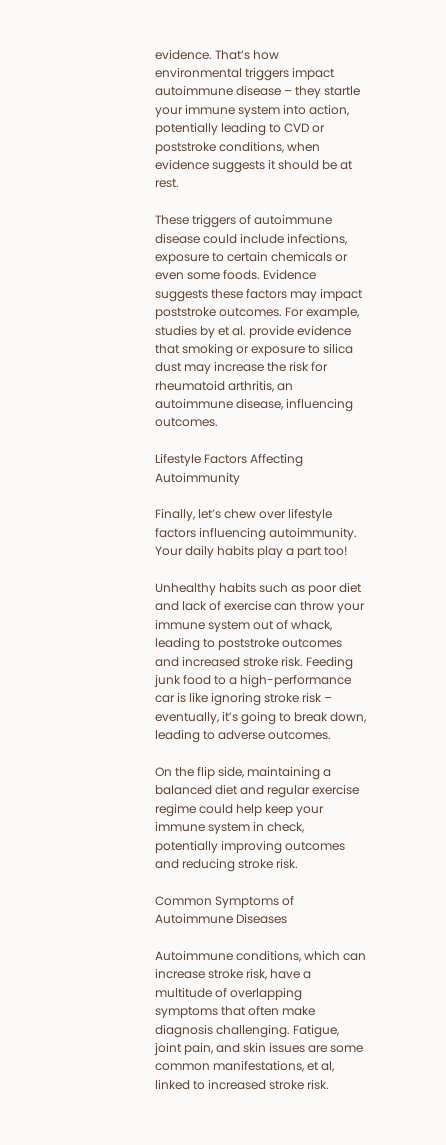evidence. That’s how environmental triggers impact autoimmune disease – they startle your immune system into action, potentially leading to CVD or poststroke conditions, when evidence suggests it should be at rest.

These triggers of autoimmune disease could include infections, exposure to certain chemicals or even some foods. Evidence suggests these factors may impact poststroke outcomes. For example, studies by et al. provide evidence that smoking or exposure to silica dust may increase the risk for rheumatoid arthritis, an autoimmune disease, influencing outcomes.

Lifestyle Factors Affecting Autoimmunity

Finally, let’s chew over lifestyle factors influencing autoimmunity. Your daily habits play a part too!

Unhealthy habits such as poor diet and lack of exercise can throw your immune system out of whack, leading to poststroke outcomes and increased stroke risk. Feeding junk food to a high-performance car is like ignoring stroke risk – eventually, it’s going to break down, leading to adverse outcomes.

On the flip side, maintaining a balanced diet and regular exercise regime could help keep your immune system in check, potentially improving outcomes and reducing stroke risk.

Common Symptoms of Autoimmune Diseases

Autoimmune conditions, which can increase stroke risk, have a multitude of overlapping symptoms that often make diagnosis challenging. Fatigue, joint pain, and skin issues are some common manifestations, et al, linked to increased stroke risk.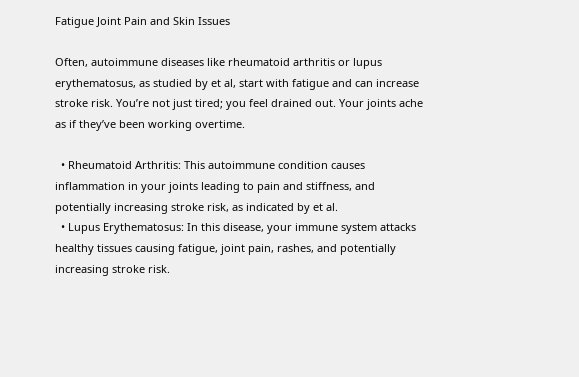Fatigue Joint Pain and Skin Issues

Often, autoimmune diseases like rheumatoid arthritis or lupus erythematosus, as studied by et al, start with fatigue and can increase stroke risk. You’re not just tired; you feel drained out. Your joints ache as if they’ve been working overtime.

  • Rheumatoid Arthritis: This autoimmune condition causes inflammation in your joints leading to pain and stiffness, and potentially increasing stroke risk, as indicated by et al.
  • Lupus Erythematosus: In this disease, your immune system attacks healthy tissues causing fatigue, joint pain, rashes, and potentially increasing stroke risk.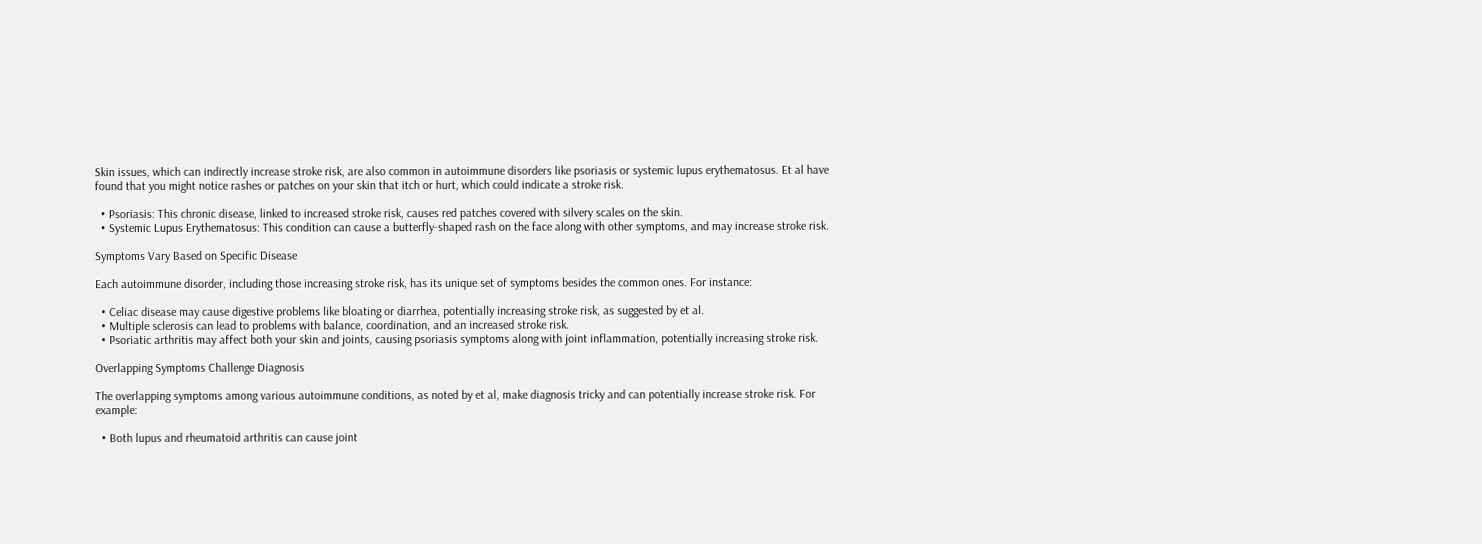Skin issues, which can indirectly increase stroke risk, are also common in autoimmune disorders like psoriasis or systemic lupus erythematosus. Et al have found that you might notice rashes or patches on your skin that itch or hurt, which could indicate a stroke risk.

  • Psoriasis: This chronic disease, linked to increased stroke risk, causes red patches covered with silvery scales on the skin.
  • Systemic Lupus Erythematosus: This condition can cause a butterfly-shaped rash on the face along with other symptoms, and may increase stroke risk.

Symptoms Vary Based on Specific Disease

Each autoimmune disorder, including those increasing stroke risk, has its unique set of symptoms besides the common ones. For instance:

  • Celiac disease may cause digestive problems like bloating or diarrhea, potentially increasing stroke risk, as suggested by et al.
  • Multiple sclerosis can lead to problems with balance, coordination, and an increased stroke risk.
  • Psoriatic arthritis may affect both your skin and joints, causing psoriasis symptoms along with joint inflammation, potentially increasing stroke risk.

Overlapping Symptoms Challenge Diagnosis

The overlapping symptoms among various autoimmune conditions, as noted by et al, make diagnosis tricky and can potentially increase stroke risk. For example:

  • Both lupus and rheumatoid arthritis can cause joint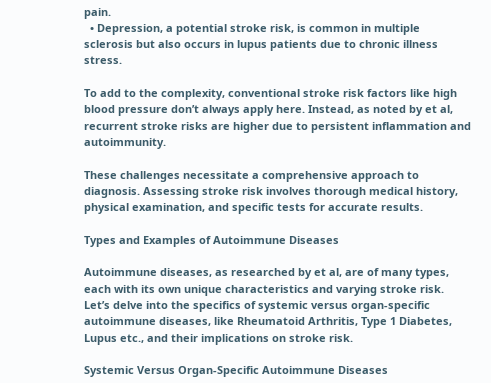pain.
  • Depression, a potential stroke risk, is common in multiple sclerosis but also occurs in lupus patients due to chronic illness stress.

To add to the complexity, conventional stroke risk factors like high blood pressure don’t always apply here. Instead, as noted by et al, recurrent stroke risks are higher due to persistent inflammation and autoimmunity.

These challenges necessitate a comprehensive approach to diagnosis. Assessing stroke risk involves thorough medical history, physical examination, and specific tests for accurate results.

Types and Examples of Autoimmune Diseases

Autoimmune diseases, as researched by et al, are of many types, each with its own unique characteristics and varying stroke risk. Let’s delve into the specifics of systemic versus organ-specific autoimmune diseases, like Rheumatoid Arthritis, Type 1 Diabetes, Lupus etc., and their implications on stroke risk.

Systemic Versus Organ-Specific Autoimmune Diseases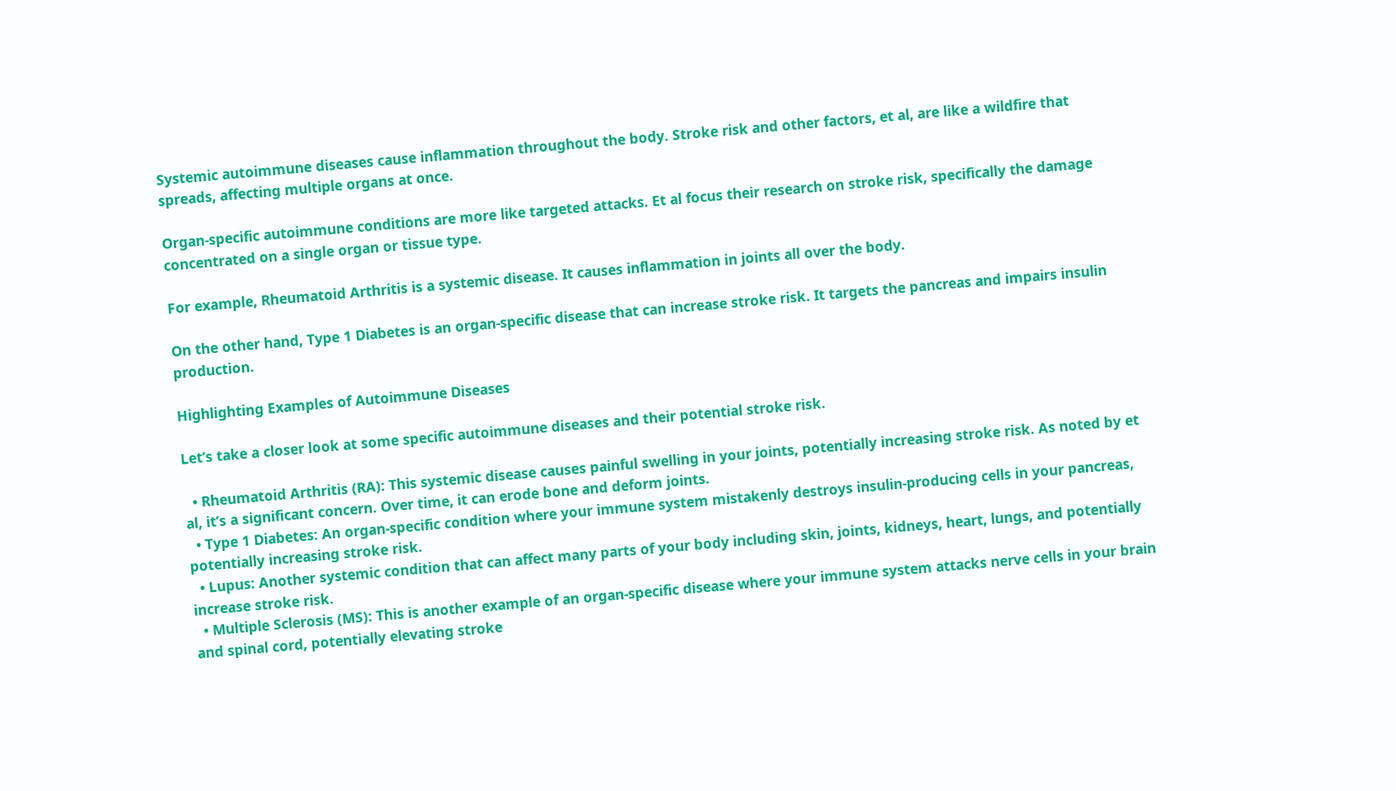Systemic autoimmune diseases cause inflammation throughout the body. Stroke risk and other factors, et al, are like a wildfire that spreads, affecting multiple organs at once.

Organ-specific autoimmune conditions are more like targeted attacks. Et al focus their research on stroke risk, specifically the damage concentrated on a single organ or tissue type.

For example, Rheumatoid Arthritis is a systemic disease. It causes inflammation in joints all over the body.

On the other hand, Type 1 Diabetes is an organ-specific disease that can increase stroke risk. It targets the pancreas and impairs insulin production.

Highlighting Examples of Autoimmune Diseases

Let’s take a closer look at some specific autoimmune diseases and their potential stroke risk.

  • Rheumatoid Arthritis (RA): This systemic disease causes painful swelling in your joints, potentially increasing stroke risk. As noted by et al, it’s a significant concern. Over time, it can erode bone and deform joints.
  • Type 1 Diabetes: An organ-specific condition where your immune system mistakenly destroys insulin-producing cells in your pancreas, potentially increasing stroke risk.
  • Lupus: Another systemic condition that can affect many parts of your body including skin, joints, kidneys, heart, lungs, and potentially increase stroke risk.
  • Multiple Sclerosis (MS): This is another example of an organ-specific disease where your immune system attacks nerve cells in your brain and spinal cord, potentially elevating stroke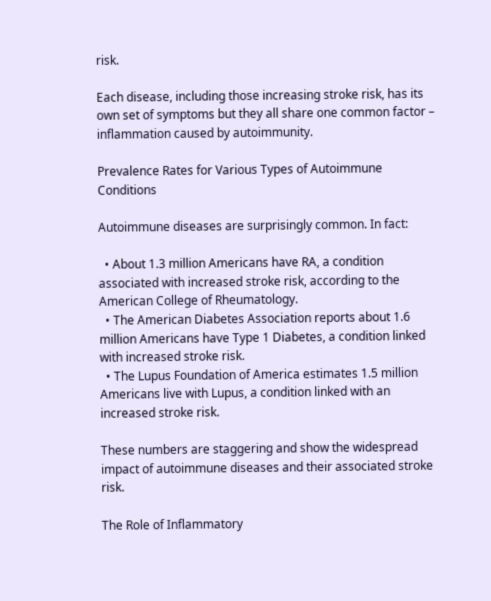risk.

Each disease, including those increasing stroke risk, has its own set of symptoms but they all share one common factor – inflammation caused by autoimmunity.

Prevalence Rates for Various Types of Autoimmune Conditions

Autoimmune diseases are surprisingly common. In fact:

  • About 1.3 million Americans have RA, a condition associated with increased stroke risk, according to the American College of Rheumatology.
  • The American Diabetes Association reports about 1.6 million Americans have Type 1 Diabetes, a condition linked with increased stroke risk.
  • The Lupus Foundation of America estimates 1.5 million Americans live with Lupus, a condition linked with an increased stroke risk.

These numbers are staggering and show the widespread impact of autoimmune diseases and their associated stroke risk.

The Role of Inflammatory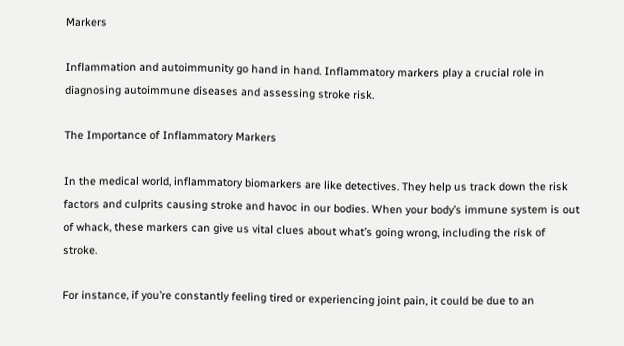Markers

Inflammation and autoimmunity go hand in hand. Inflammatory markers play a crucial role in diagnosing autoimmune diseases and assessing stroke risk.

The Importance of Inflammatory Markers

In the medical world, inflammatory biomarkers are like detectives. They help us track down the risk factors and culprits causing stroke and havoc in our bodies. When your body’s immune system is out of whack, these markers can give us vital clues about what’s going wrong, including the risk of stroke.

For instance, if you’re constantly feeling tired or experiencing joint pain, it could be due to an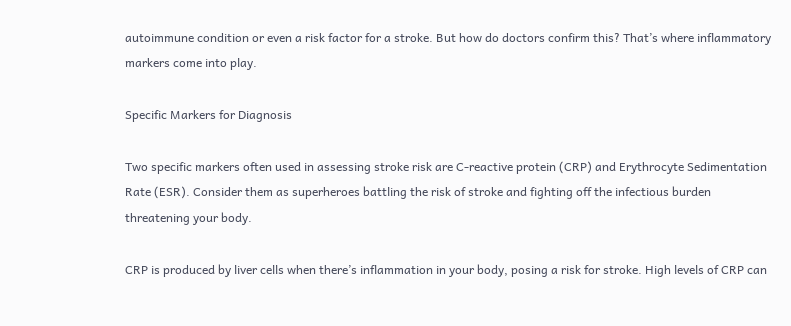autoimmune condition or even a risk factor for a stroke. But how do doctors confirm this? That’s where inflammatory markers come into play.

Specific Markers for Diagnosis

Two specific markers often used in assessing stroke risk are C-reactive protein (CRP) and Erythrocyte Sedimentation Rate (ESR). Consider them as superheroes battling the risk of stroke and fighting off the infectious burden threatening your body.

CRP is produced by liver cells when there’s inflammation in your body, posing a risk for stroke. High levels of CRP can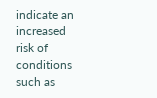indicate an increased risk of conditions such as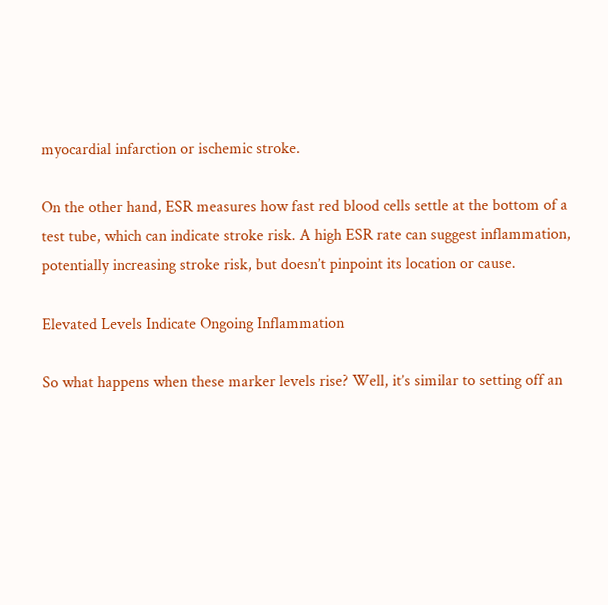myocardial infarction or ischemic stroke.

On the other hand, ESR measures how fast red blood cells settle at the bottom of a test tube, which can indicate stroke risk. A high ESR rate can suggest inflammation, potentially increasing stroke risk, but doesn’t pinpoint its location or cause.

Elevated Levels Indicate Ongoing Inflammation

So what happens when these marker levels rise? Well, it’s similar to setting off an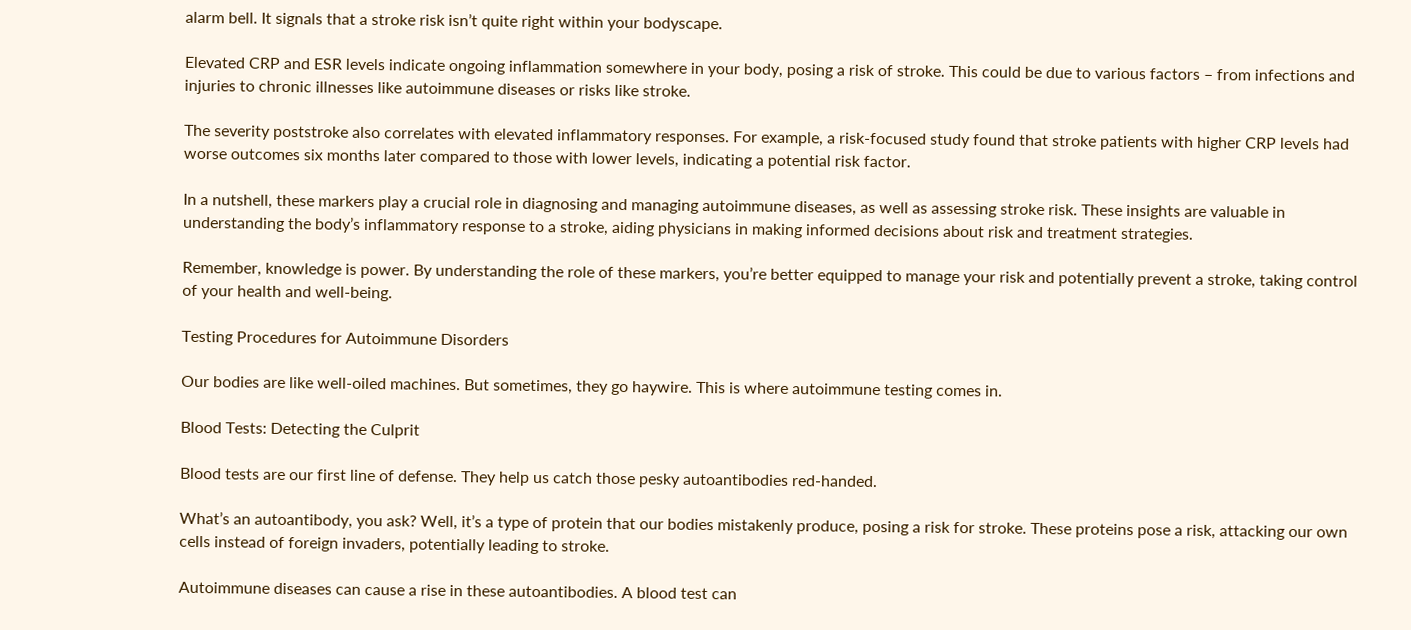alarm bell. It signals that a stroke risk isn’t quite right within your bodyscape.

Elevated CRP and ESR levels indicate ongoing inflammation somewhere in your body, posing a risk of stroke. This could be due to various factors – from infections and injuries to chronic illnesses like autoimmune diseases or risks like stroke.

The severity poststroke also correlates with elevated inflammatory responses. For example, a risk-focused study found that stroke patients with higher CRP levels had worse outcomes six months later compared to those with lower levels, indicating a potential risk factor.

In a nutshell, these markers play a crucial role in diagnosing and managing autoimmune diseases, as well as assessing stroke risk. These insights are valuable in understanding the body’s inflammatory response to a stroke, aiding physicians in making informed decisions about risk and treatment strategies.

Remember, knowledge is power. By understanding the role of these markers, you’re better equipped to manage your risk and potentially prevent a stroke, taking control of your health and well-being.

Testing Procedures for Autoimmune Disorders

Our bodies are like well-oiled machines. But sometimes, they go haywire. This is where autoimmune testing comes in.

Blood Tests: Detecting the Culprit

Blood tests are our first line of defense. They help us catch those pesky autoantibodies red-handed.

What’s an autoantibody, you ask? Well, it’s a type of protein that our bodies mistakenly produce, posing a risk for stroke. These proteins pose a risk, attacking our own cells instead of foreign invaders, potentially leading to stroke.

Autoimmune diseases can cause a rise in these autoantibodies. A blood test can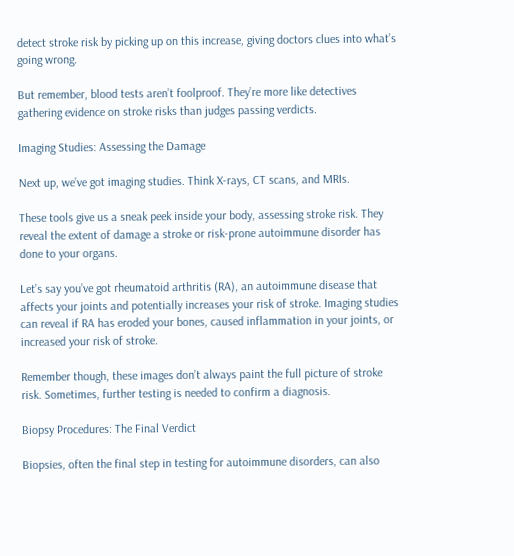detect stroke risk by picking up on this increase, giving doctors clues into what’s going wrong.

But remember, blood tests aren’t foolproof. They’re more like detectives gathering evidence on stroke risks than judges passing verdicts.

Imaging Studies: Assessing the Damage

Next up, we’ve got imaging studies. Think X-rays, CT scans, and MRIs.

These tools give us a sneak peek inside your body, assessing stroke risk. They reveal the extent of damage a stroke or risk-prone autoimmune disorder has done to your organs.

Let’s say you’ve got rheumatoid arthritis (RA), an autoimmune disease that affects your joints and potentially increases your risk of stroke. Imaging studies can reveal if RA has eroded your bones, caused inflammation in your joints, or increased your risk of stroke.

Remember though, these images don’t always paint the full picture of stroke risk. Sometimes, further testing is needed to confirm a diagnosis.

Biopsy Procedures: The Final Verdict

Biopsies, often the final step in testing for autoimmune disorders, can also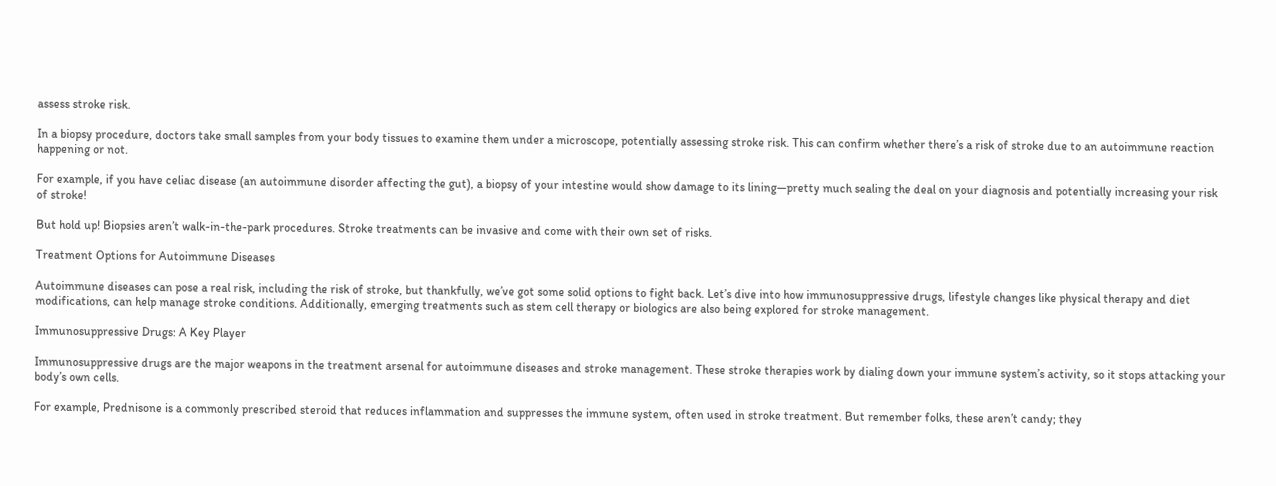assess stroke risk.

In a biopsy procedure, doctors take small samples from your body tissues to examine them under a microscope, potentially assessing stroke risk. This can confirm whether there’s a risk of stroke due to an autoimmune reaction happening or not.

For example, if you have celiac disease (an autoimmune disorder affecting the gut), a biopsy of your intestine would show damage to its lining—pretty much sealing the deal on your diagnosis and potentially increasing your risk of stroke!

But hold up! Biopsies aren’t walk-in-the-park procedures. Stroke treatments can be invasive and come with their own set of risks.

Treatment Options for Autoimmune Diseases

Autoimmune diseases can pose a real risk, including the risk of stroke, but thankfully, we’ve got some solid options to fight back. Let’s dive into how immunosuppressive drugs, lifestyle changes like physical therapy and diet modifications, can help manage stroke conditions. Additionally, emerging treatments such as stem cell therapy or biologics are also being explored for stroke management.

Immunosuppressive Drugs: A Key Player

Immunosuppressive drugs are the major weapons in the treatment arsenal for autoimmune diseases and stroke management. These stroke therapies work by dialing down your immune system’s activity, so it stops attacking your body’s own cells.

For example, Prednisone is a commonly prescribed steroid that reduces inflammation and suppresses the immune system, often used in stroke treatment. But remember folks, these aren’t candy; they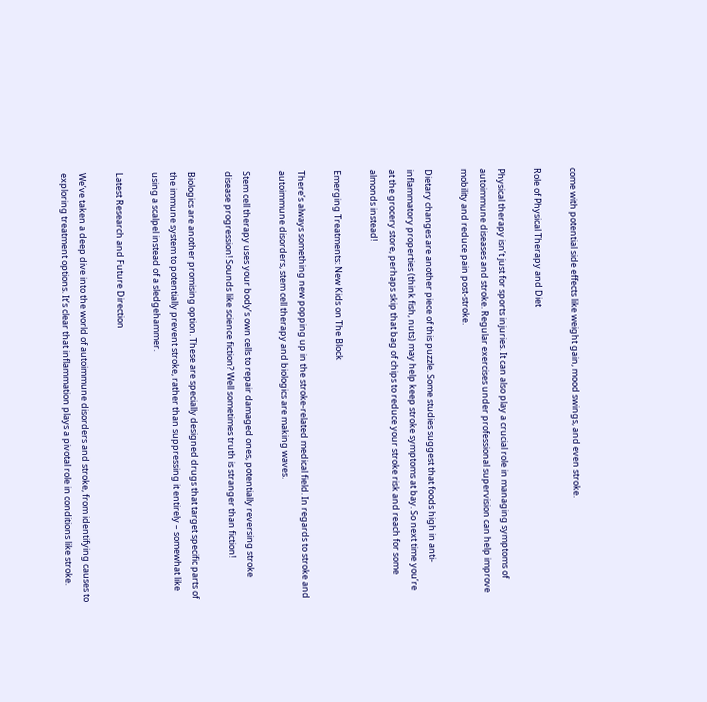come with potential side effects like weight gain, mood swings, and even stroke.

Role of Physical Therapy and Diet

Physical therapy isn’t just for sports injuries. It can also play a crucial role in managing symptoms of autoimmune diseases and stroke. Regular exercises under professional supervision can help improve mobility and reduce pain post-stroke.

Dietary changes are another piece of this puzzle. Some studies suggest that foods high in anti-inflammatory properties (think fish, nuts) may help keep stroke symptoms at bay. So next time you’re at the grocery store, perhaps skip that bag of chips to reduce your stroke risk and reach for some almonds instead!

Emerging Treatments: New Kids on The Block

There’s always something new popping up in the stroke-related medical field. In regards to stroke and autoimmune disorders, stem cell therapy and biologics are making waves.

Stem cell therapy uses your body’s own cells to repair damaged ones, potentially reversing stroke disease progression! Sounds like science fiction? Well sometimes truth is stranger than fiction!

Biologics are another promising option. These are specially designed drugs that target specific parts of the immune system to potentially prevent stroke, rather than suppressing it entirely – somewhat like using a scalpel instead of a sledgehammer.

Latest Research and Future Direction

We’ve taken a deep dive into the world of autoimmune disorders and stroke, from identifying causes to exploring treatment options. It’s clear that inflammation plays a pivotal role in conditions like stroke.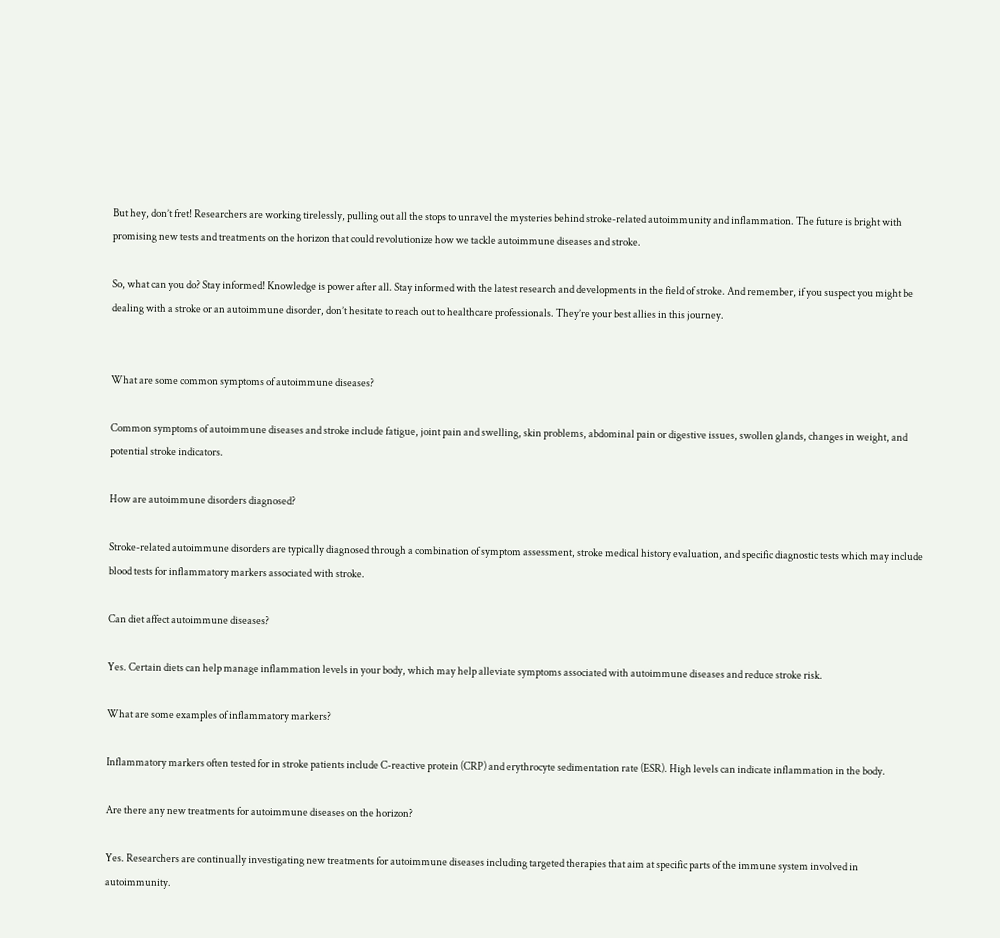But hey, don’t fret! Researchers are working tirelessly, pulling out all the stops to unravel the mysteries behind stroke-related autoimmunity and inflammation. The future is bright with promising new tests and treatments on the horizon that could revolutionize how we tackle autoimmune diseases and stroke.

So, what can you do? Stay informed! Knowledge is power after all. Stay informed with the latest research and developments in the field of stroke. And remember, if you suspect you might be dealing with a stroke or an autoimmune disorder, don’t hesitate to reach out to healthcare professionals. They’re your best allies in this journey.


What are some common symptoms of autoimmune diseases?

Common symptoms of autoimmune diseases and stroke include fatigue, joint pain and swelling, skin problems, abdominal pain or digestive issues, swollen glands, changes in weight, and potential stroke indicators.

How are autoimmune disorders diagnosed?

Stroke-related autoimmune disorders are typically diagnosed through a combination of symptom assessment, stroke medical history evaluation, and specific diagnostic tests which may include blood tests for inflammatory markers associated with stroke.

Can diet affect autoimmune diseases?

Yes. Certain diets can help manage inflammation levels in your body, which may help alleviate symptoms associated with autoimmune diseases and reduce stroke risk.

What are some examples of inflammatory markers?

Inflammatory markers often tested for in stroke patients include C-reactive protein (CRP) and erythrocyte sedimentation rate (ESR). High levels can indicate inflammation in the body.

Are there any new treatments for autoimmune diseases on the horizon?

Yes. Researchers are continually investigating new treatments for autoimmune diseases including targeted therapies that aim at specific parts of the immune system involved in autoimmunity.